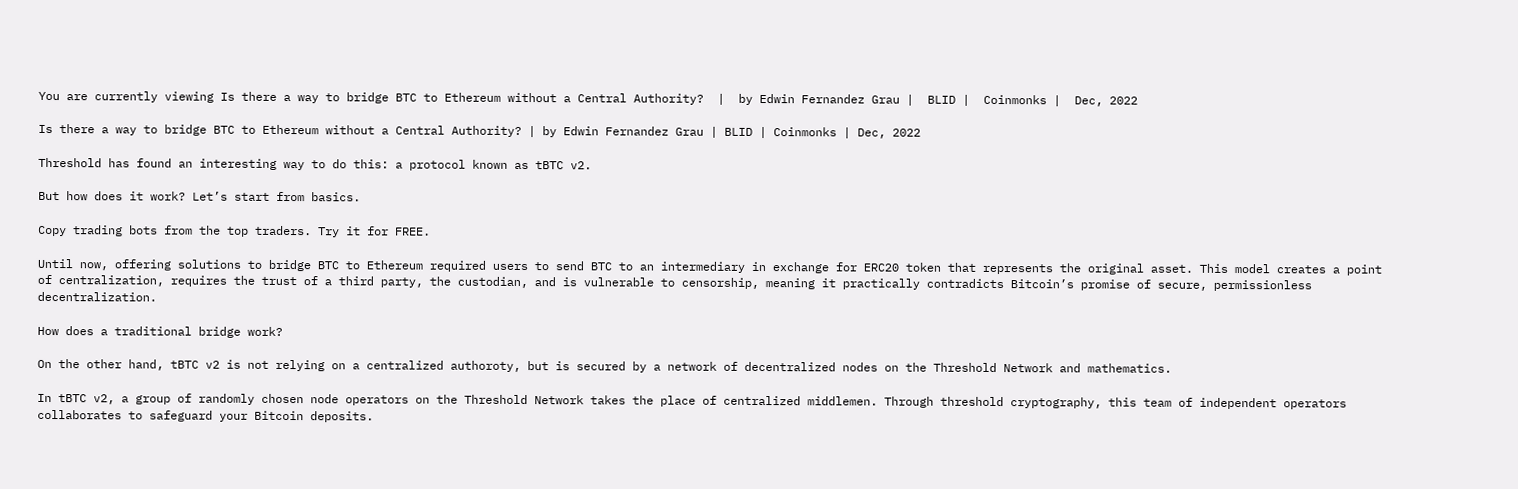You are currently viewing Is there a way to bridge BTC to Ethereum without a Central Authority?  |  by Edwin Fernandez Grau |  BLID |  Coinmonks |  Dec, 2022

Is there a way to bridge BTC to Ethereum without a Central Authority? | by Edwin Fernandez Grau | BLID | Coinmonks | Dec, 2022

Threshold has found an interesting way to do this: a protocol known as tBTC v2.

But how does it work? Let’s start from basics.

Copy trading bots from the top traders. Try it for FREE.

Until now, offering solutions to bridge BTC to Ethereum required users to send BTC to an intermediary in exchange for ERC20 token that represents the original asset. This model creates a point of centralization, requires the trust of a third party, the custodian, and is vulnerable to censorship, meaning it practically contradicts Bitcoin’s promise of secure, permissionless decentralization.

How does a traditional bridge work?

On the other hand, tBTC v2 is not relying on a centralized authoroty, but is secured by a network of decentralized nodes on the Threshold Network and mathematics.

In tBTC v2, a group of randomly chosen node operators on the Threshold Network takes the place of centralized middlemen. Through threshold cryptography, this team of independent operators collaborates to safeguard your Bitcoin deposits.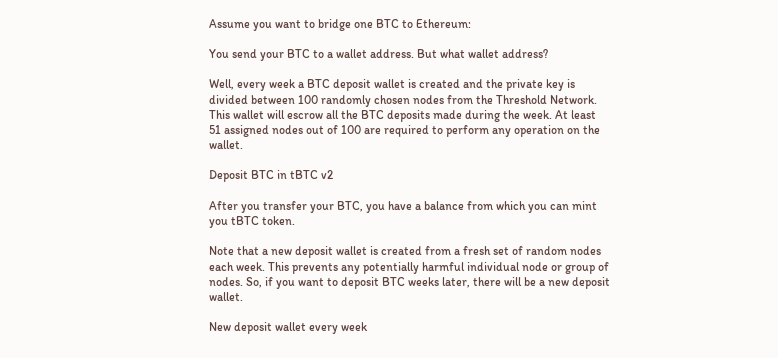Assume you want to bridge one BTC to Ethereum:

You send your BTC to a wallet address. But what wallet address?

Well, every week a BTC deposit wallet is created and the private key is divided between 100 randomly chosen nodes from the Threshold Network. This wallet will escrow all the BTC deposits made during the week. At least 51 assigned nodes out of 100 are required to perform any operation on the wallet.

Deposit BTC in tBTC v2

After you transfer your BTC, you have a balance from which you can mint you tBTC token.

Note that a new deposit wallet is created from a fresh set of random nodes each week. This prevents any potentially harmful individual node or group of nodes. So, if you want to deposit BTC weeks later, there will be a new deposit wallet.

New deposit wallet every week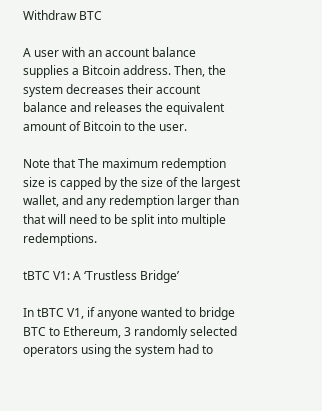Withdraw BTC

A user with an account balance supplies a Bitcoin address. Then, the system decreases their account balance and releases the equivalent amount of Bitcoin to the user.

Note that The maximum redemption size is capped by the size of the largest wallet, and any redemption larger than that will need to be split into multiple redemptions.

tBTC V1: A ‘Trustless Bridge’

In tBTC V1, if anyone wanted to bridge BTC to Ethereum, 3 randomly selected operators using the system had to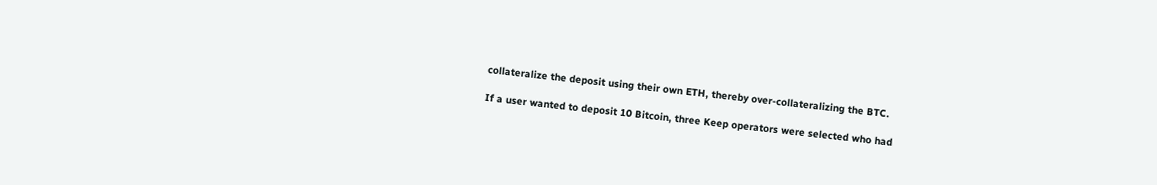collateralize the deposit using their own ETH, thereby over-collateralizing the BTC.

If a user wanted to deposit 10 Bitcoin, three Keep operators were selected who had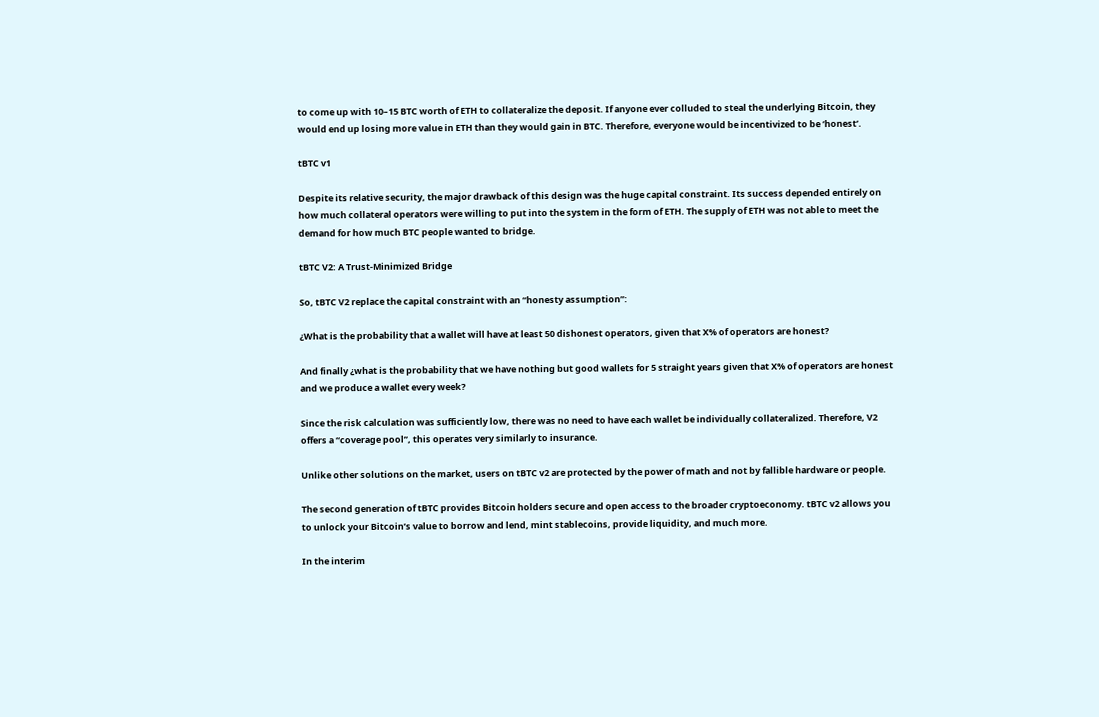to come up with 10–15 BTC worth of ETH to collateralize the deposit. If anyone ever colluded to steal the underlying Bitcoin, they would end up losing more value in ETH than they would gain in BTC. Therefore, everyone would be incentivized to be ‘honest’.

tBTC v1

Despite its relative security, the major drawback of this design was the huge capital constraint. Its success depended entirely on how much collateral operators were willing to put into the system in the form of ETH. The supply of ETH was not able to meet the demand for how much BTC people wanted to bridge.

tBTC V2: A Trust-Minimized Bridge

So, tBTC V2 replace the capital constraint with an “honesty assumption”:

¿What is the probability that a wallet will have at least 50 dishonest operators, given that X% of operators are honest?

And finally ¿what is the probability that we have nothing but good wallets for 5 straight years given that X% of operators are honest and we produce a wallet every week?

Since the risk calculation was sufficiently low, there was no need to have each wallet be individually collateralized. Therefore, V2 offers a “coverage pool”, this operates very similarly to insurance.

Unlike other solutions on the market, users on tBTC v2 are protected by the power of math and not by fallible hardware or people.

The second generation of tBTC provides Bitcoin holders secure and open access to the broader cryptoeconomy. tBTC v2 allows you to unlock your Bitcoin’s value to borrow and lend, mint stablecoins, provide liquidity, and much more.

In the interim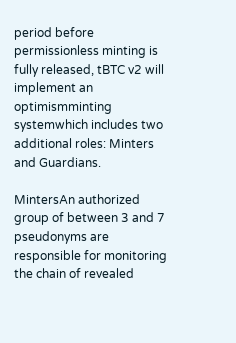period before permissionless minting is fully released, tBTC v2 will implement an optimismminting systemwhich includes two additional roles: Minters and Guardians.

MintersAn authorized group of between 3 and 7 pseudonyms are responsible for monitoring the chain of revealed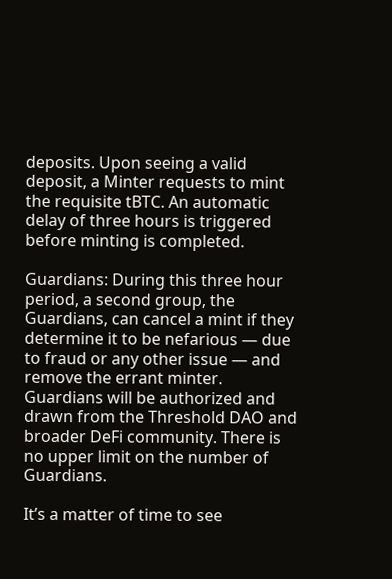deposits. Upon seeing a valid deposit, a Minter requests to mint the requisite tBTC. An automatic delay of three hours is triggered before minting is completed.

Guardians: During this three hour period, a second group, the Guardians, can cancel a mint if they determine it to be nefarious — due to fraud or any other issue — and remove the errant minter. Guardians will be authorized and drawn from the Threshold DAO and broader DeFi community. There is no upper limit on the number of Guardians.

It’s a matter of time to see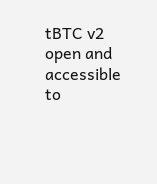tBTC v2 open and accessible to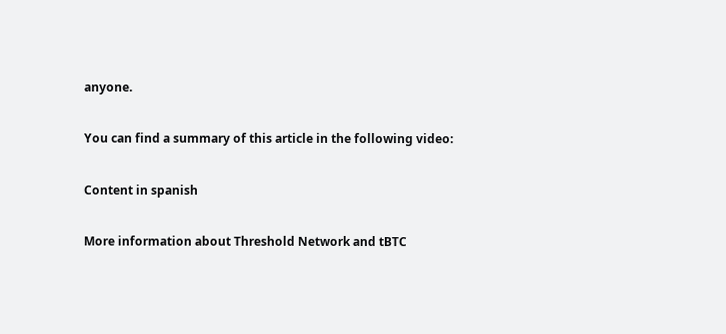anyone.

You can find a summary of this article in the following video:

Content in spanish

More information about Threshold Network and tBTC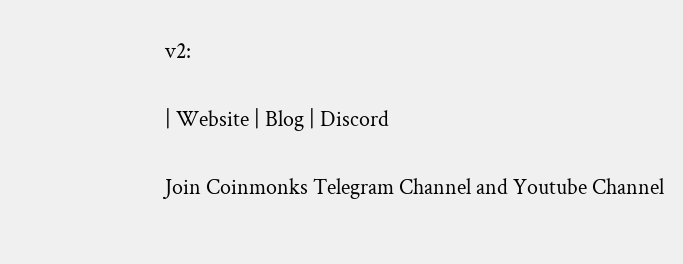v2:

| Website | Blog | Discord

Join Coinmonks Telegram Channel and Youtube Channel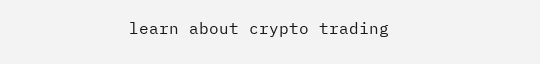learn about crypto trading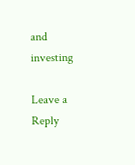and investing

Leave a Reply